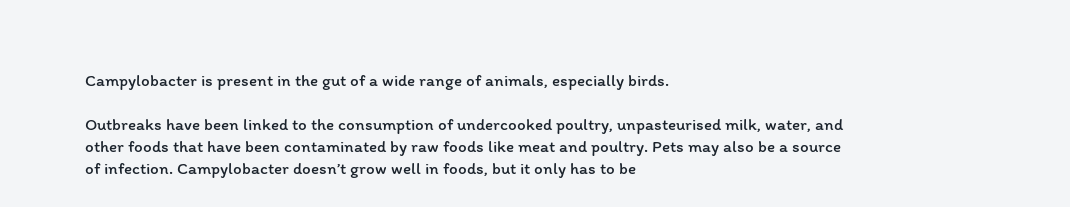Campylobacter is present in the gut of a wide range of animals, especially birds.

Outbreaks have been linked to the consumption of undercooked poultry, unpasteurised milk, water, and other foods that have been contaminated by raw foods like meat and poultry. Pets may also be a source of infection. Campylobacter doesn’t grow well in foods, but it only has to be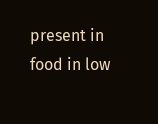present in food in low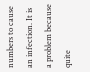numbers to cause an infection. It is a problem because quite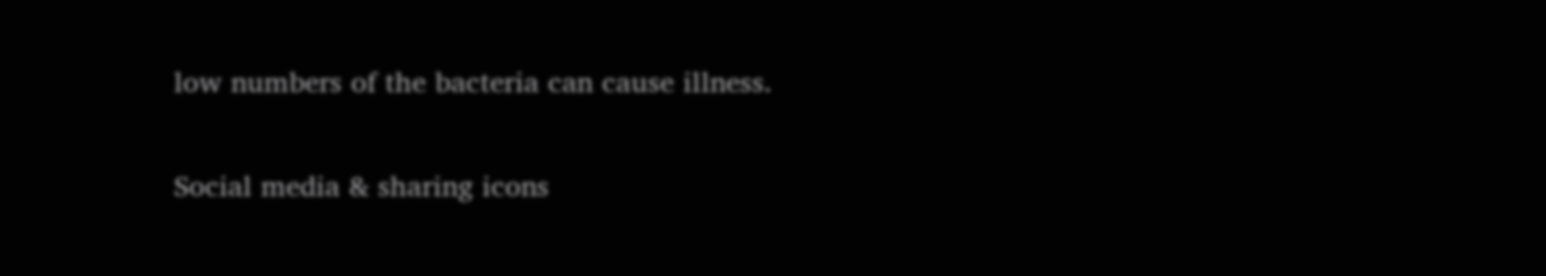low numbers of the bacteria can cause illness.


Social media & sharing icons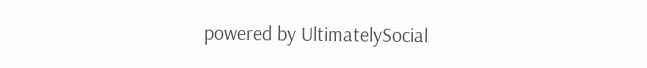powered by UltimatelySocial